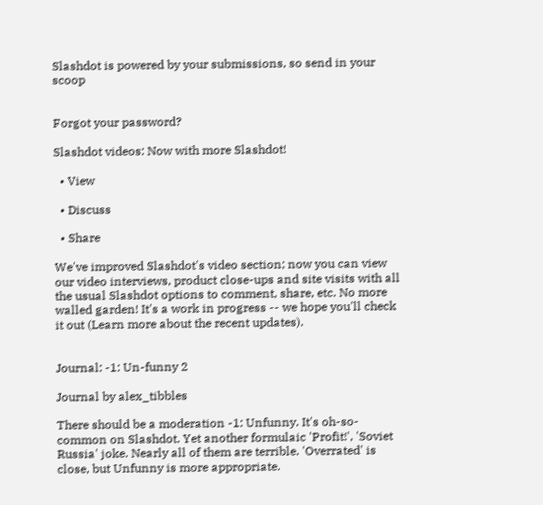Slashdot is powered by your submissions, so send in your scoop


Forgot your password?

Slashdot videos: Now with more Slashdot!

  • View

  • Discuss

  • Share

We've improved Slashdot's video section; now you can view our video interviews, product close-ups and site visits with all the usual Slashdot options to comment, share, etc. No more walled garden! It's a work in progress -- we hope you'll check it out (Learn more about the recent updates).


Journal: -1: Un-funny 2

Journal by alex_tibbles

There should be a moderation -1: Unfunny. It's oh-so-common on Slashdot. Yet another formulaic 'Profit!', 'Soviet Russia' joke. Nearly all of them are terrible. 'Overrated' is close, but Unfunny is more appropriate.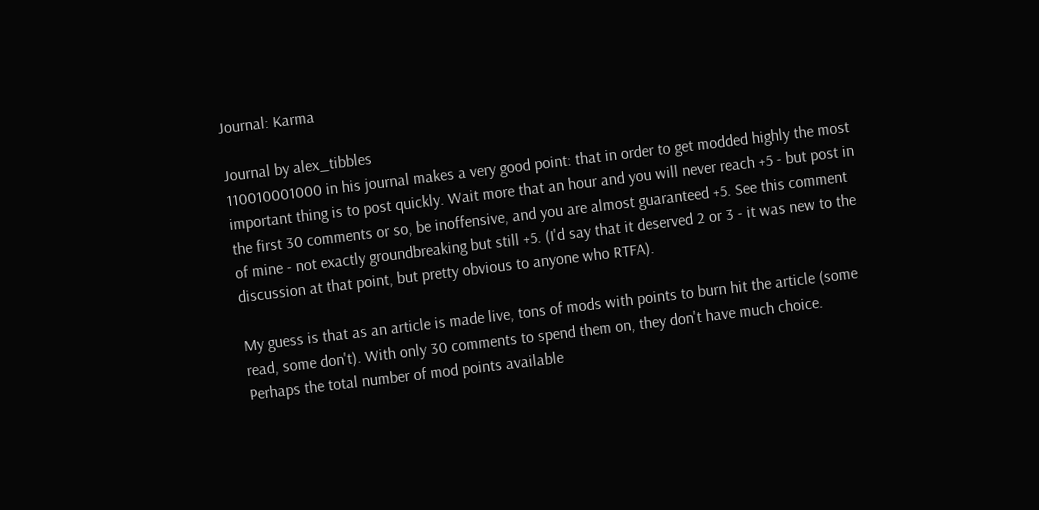Journal: Karma

Journal by alex_tibbles
110010001000 in his journal makes a very good point: that in order to get modded highly the most important thing is to post quickly. Wait more that an hour and you will never reach +5 - but post in the first 30 comments or so, be inoffensive, and you are almost guaranteed +5. See this comment of mine - not exactly groundbreaking but still +5. (I'd say that it deserved 2 or 3 - it was new to the discussion at that point, but pretty obvious to anyone who RTFA).

My guess is that as an article is made live, tons of mods with points to burn hit the article (some read, some don't). With only 30 comments to spend them on, they don't have much choice. Perhaps the total number of mod points available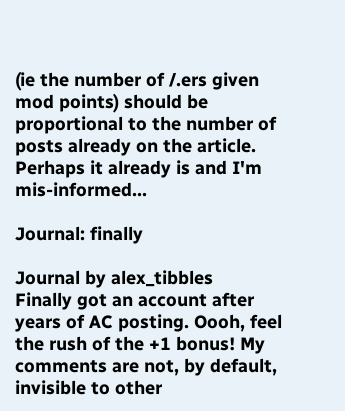(ie the number of /.ers given mod points) should be proportional to the number of posts already on the article. Perhaps it already is and I'm mis-informed...

Journal: finally

Journal by alex_tibbles
Finally got an account after years of AC posting. Oooh, feel the rush of the +1 bonus! My comments are not, by default, invisible to other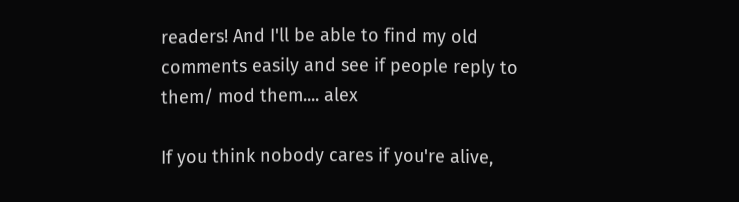readers! And I'll be able to find my old comments easily and see if people reply to them/ mod them.... alex

If you think nobody cares if you're alive,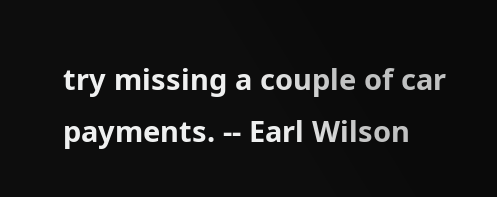try missing a couple of car payments. -- Earl Wilson